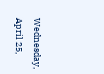Wednesday, April 25,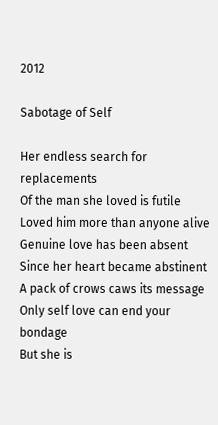2012

Sabotage of Self

Her endless search for replacements
Of the man she loved is futile
Loved him more than anyone alive
Genuine love has been absent
Since her heart became abstinent
A pack of crows caws its message
Only self love can end your bondage
But she is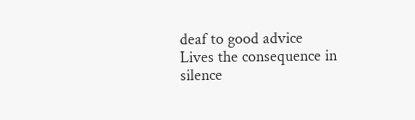deaf to good advice
Lives the consequence in silence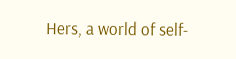Hers, a world of self-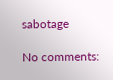sabotage

No comments: